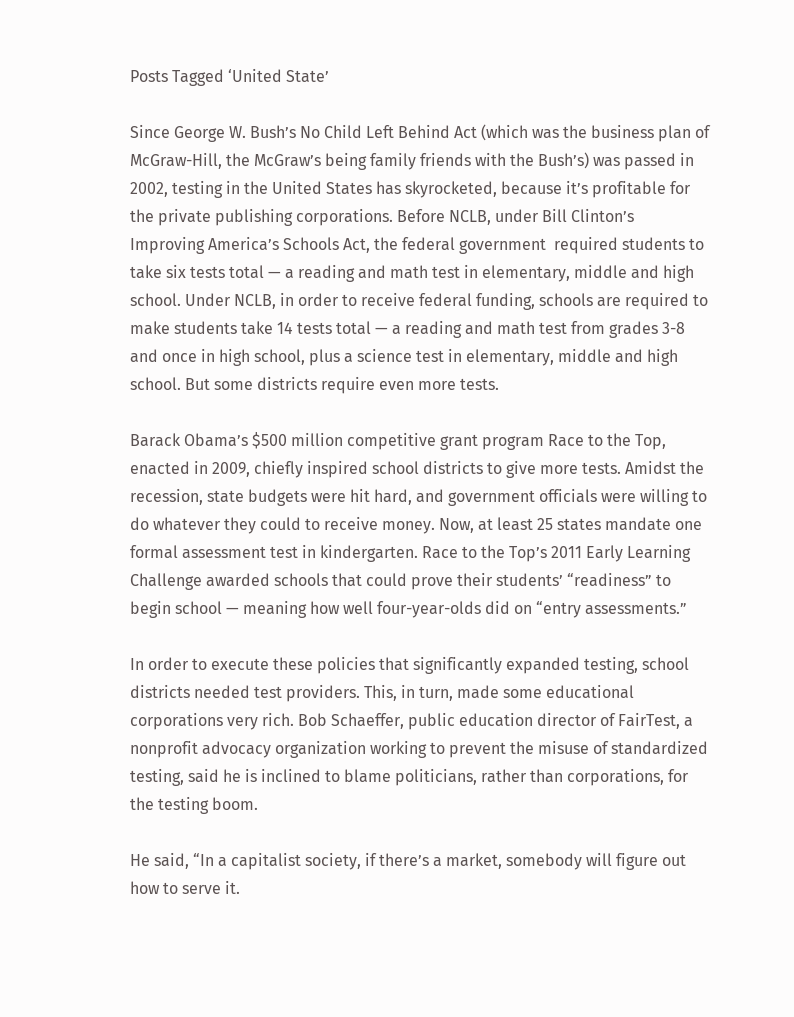Posts Tagged ‘United State’

Since George W. Bush’s No Child Left Behind Act (which was the business plan of McGraw-Hill, the McGraw’s being family friends with the Bush’s) was passed in 2002, testing in the United States has skyrocketed, because it’s profitable for the private publishing corporations. Before NCLB, under Bill Clinton’s Improving America’s Schools Act, the federal government  required students to take six tests total — a reading and math test in elementary, middle and high school. Under NCLB, in order to receive federal funding, schools are required to make students take 14 tests total — a reading and math test from grades 3-8 and once in high school, plus a science test in elementary, middle and high school. But some districts require even more tests.

Barack Obama’s $500 million competitive grant program Race to the Top, enacted in 2009, chiefly inspired school districts to give more tests. Amidst the recession, state budgets were hit hard, and government officials were willing to do whatever they could to receive money. Now, at least 25 states mandate one formal assessment test in kindergarten. Race to the Top’s 2011 Early Learning Challenge awarded schools that could prove their students’ “readiness” to begin school — meaning how well four-year-olds did on “entry assessments.”

In order to execute these policies that significantly expanded testing, school districts needed test providers. This, in turn, made some educational corporations very rich. Bob Schaeffer, public education director of FairTest, a nonprofit advocacy organization working to prevent the misuse of standardized testing, said he is inclined to blame politicians, rather than corporations, for the testing boom.

He said, “In a capitalist society, if there’s a market, somebody will figure out how to serve it.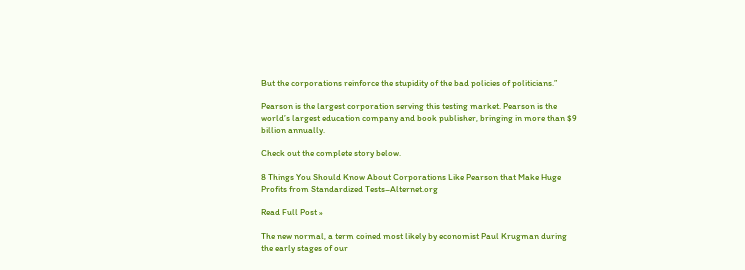But the corporations reinforce the stupidity of the bad policies of politicians.”

Pearson is the largest corporation serving this testing market. Pearson is the world’s largest education company and book publisher, bringing in more than $9 billion annually.

Check out the complete story below.

8 Things You Should Know About Corporations Like Pearson that Make Huge Profits from Standardized Tests–Alternet.org

Read Full Post »

The new normal, a term coined most likely by economist Paul Krugman during the early stages of our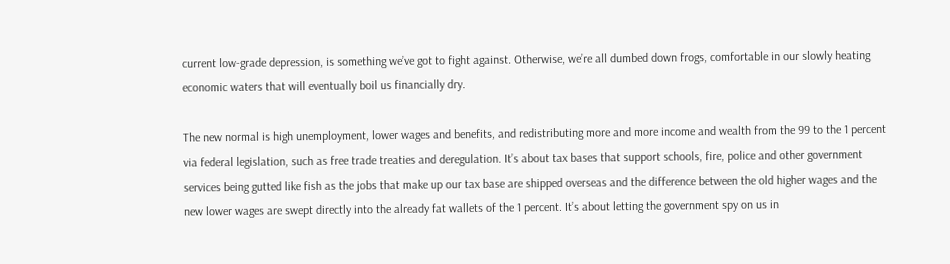current low-grade depression, is something we’ve got to fight against. Otherwise, we’re all dumbed down frogs, comfortable in our slowly heating economic waters that will eventually boil us financially dry.

The new normal is high unemployment, lower wages and benefits, and redistributing more and more income and wealth from the 99 to the 1 percent via federal legislation, such as free trade treaties and deregulation. It’s about tax bases that support schools, fire, police and other government services being gutted like fish as the jobs that make up our tax base are shipped overseas and the difference between the old higher wages and the new lower wages are swept directly into the already fat wallets of the 1 percent. It’s about letting the government spy on us in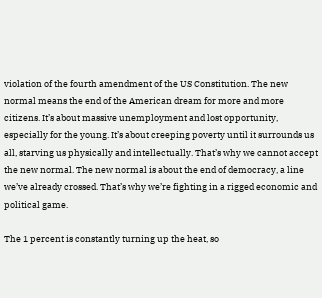violation of the fourth amendment of the US Constitution. The new normal means the end of the American dream for more and more citizens. It’s about massive unemployment and lost opportunity, especially for the young. It’s about creeping poverty until it surrounds us all, starving us physically and intellectually. That’s why we cannot accept the new normal. The new normal is about the end of democracy, a line we’ve already crossed. That’s why we’re fighting in a rigged economic and political game.

The 1 percent is constantly turning up the heat, so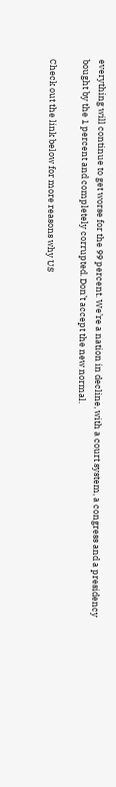everything will continue to get worse for the 99 percent. We’re a nation in decline, with a court system, a congress and a presidency bought by the 1 percent and completely corrupted. Don’t accept the new normal.

Check out the link below for more reasons why US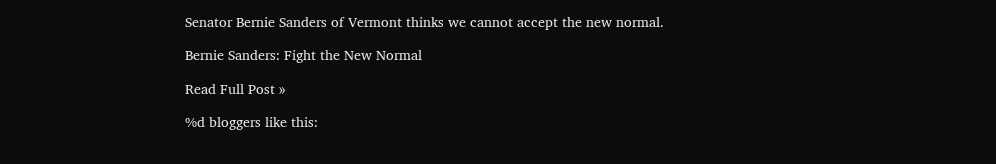Senator Bernie Sanders of Vermont thinks we cannot accept the new normal.

Bernie Sanders: Fight the New Normal

Read Full Post »

%d bloggers like this: